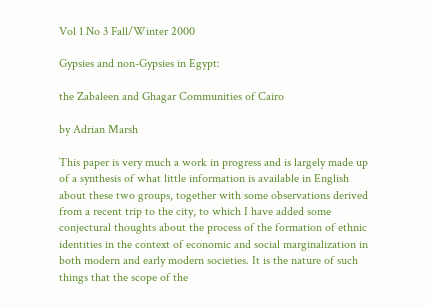Vol 1 No 3 Fall/Winter 2000

Gypsies and non-Gypsies in Egypt:

the Zabaleen and Ghagar Communities of Cairo

by Adrian Marsh

This paper is very much a work in progress and is largely made up of a synthesis of what little information is available in English about these two groups, together with some observations derived from a recent trip to the city, to which I have added some conjectural thoughts about the process of the formation of ethnic identities in the context of economic and social marginalization in both modern and early modern societies. It is the nature of such things that the scope of the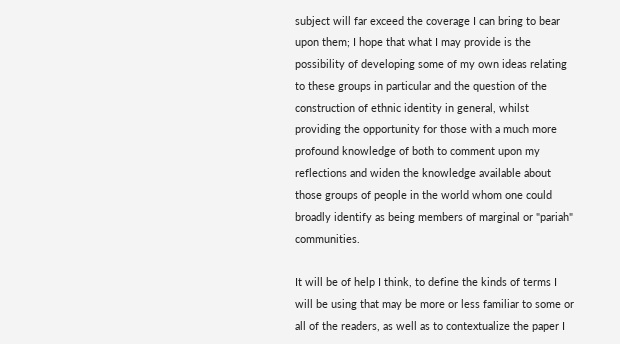subject will far exceed the coverage I can bring to bear upon them; I hope that what I may provide is the possibility of developing some of my own ideas relating to these groups in particular and the question of the construction of ethnic identity in general, whilst providing the opportunity for those with a much more profound knowledge of both to comment upon my reflections and widen the knowledge available about those groups of people in the world whom one could broadly identify as being members of marginal or "pariah" communities.

It will be of help I think, to define the kinds of terms I will be using that may be more or less familiar to some or all of the readers, as well as to contextualize the paper I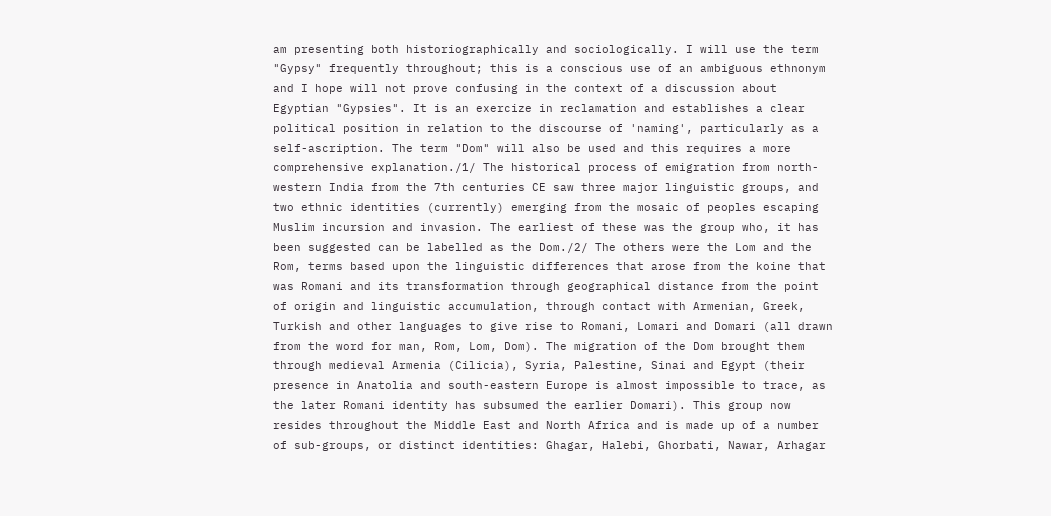am presenting both historiographically and sociologically. I will use the term "Gypsy" frequently throughout; this is a conscious use of an ambiguous ethnonym and I hope will not prove confusing in the context of a discussion about Egyptian "Gypsies". It is an exercize in reclamation and establishes a clear political position in relation to the discourse of 'naming', particularly as a self-ascription. The term "Dom" will also be used and this requires a more comprehensive explanation./1/ The historical process of emigration from north-western India from the 7th centuries CE saw three major linguistic groups, and two ethnic identities (currently) emerging from the mosaic of peoples escaping Muslim incursion and invasion. The earliest of these was the group who, it has been suggested can be labelled as the Dom./2/ The others were the Lom and the Rom, terms based upon the linguistic differences that arose from the koine that was Romani and its transformation through geographical distance from the point of origin and linguistic accumulation, through contact with Armenian, Greek, Turkish and other languages to give rise to Romani, Lomari and Domari (all drawn from the word for man, Rom, Lom, Dom). The migration of the Dom brought them through medieval Armenia (Cilicia), Syria, Palestine, Sinai and Egypt (their presence in Anatolia and south-eastern Europe is almost impossible to trace, as the later Romani identity has subsumed the earlier Domari). This group now resides throughout the Middle East and North Africa and is made up of a number of sub-groups, or distinct identities: Ghagar, Halebi, Ghorbati, Nawar, Arhagar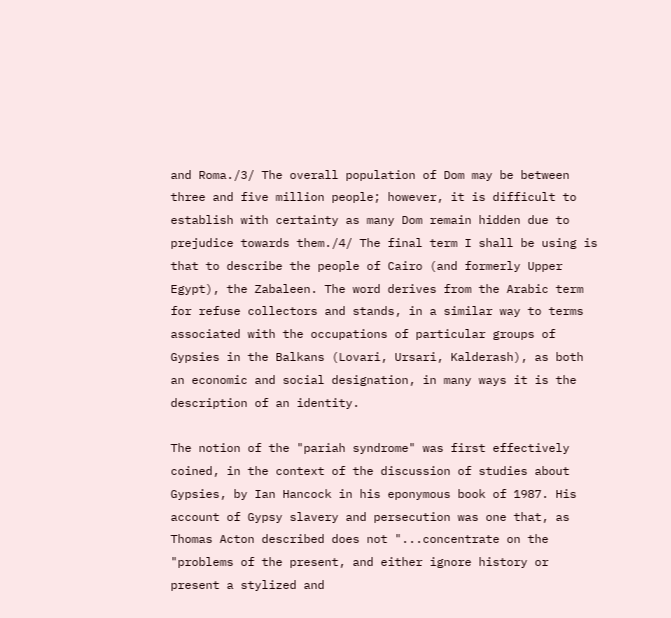and Roma./3/ The overall population of Dom may be between three and five million people; however, it is difficult to establish with certainty as many Dom remain hidden due to prejudice towards them./4/ The final term I shall be using is that to describe the people of Cairo (and formerly Upper Egypt), the Zabaleen. The word derives from the Arabic term for refuse collectors and stands, in a similar way to terms associated with the occupations of particular groups of Gypsies in the Balkans (Lovari, Ursari, Kalderash), as both an economic and social designation, in many ways it is the description of an identity.

The notion of the "pariah syndrome" was first effectively coined, in the context of the discussion of studies about Gypsies, by Ian Hancock in his eponymous book of 1987. His account of Gypsy slavery and persecution was one that, as Thomas Acton described does not "...concentrate on the "problems of the present, and either ignore history or present a stylized and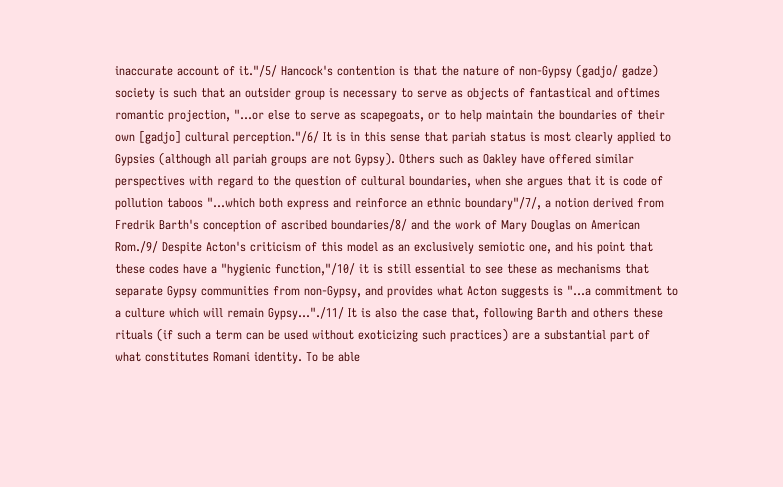inaccurate account of it."/5/ Hancock's contention is that the nature of non-Gypsy (gadjo/ gadze) society is such that an outsider group is necessary to serve as objects of fantastical and oftimes romantic projection, "...or else to serve as scapegoats, or to help maintain the boundaries of their own [gadjo] cultural perception."/6/ It is in this sense that pariah status is most clearly applied to Gypsies (although all pariah groups are not Gypsy). Others such as Oakley have offered similar perspectives with regard to the question of cultural boundaries, when she argues that it is code of pollution taboos "...which both express and reinforce an ethnic boundary"/7/, a notion derived from Fredrik Barth's conception of ascribed boundaries/8/ and the work of Mary Douglas on American Rom./9/ Despite Acton's criticism of this model as an exclusively semiotic one, and his point that these codes have a "hygienic function,"/10/ it is still essential to see these as mechanisms that separate Gypsy communities from non-Gypsy, and provides what Acton suggests is "...a commitment to a culture which will remain Gypsy..."./11/ It is also the case that, following Barth and others these rituals (if such a term can be used without exoticizing such practices) are a substantial part of what constitutes Romani identity. To be able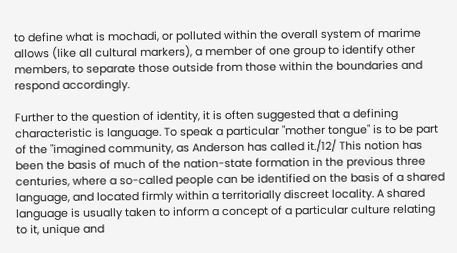to define what is mochadi, or polluted within the overall system of marime allows (like all cultural markers), a member of one group to identify other members, to separate those outside from those within the boundaries and respond accordingly.

Further to the question of identity, it is often suggested that a defining characteristic is language. To speak a particular "mother tongue" is to be part of the "imagined community, as Anderson has called it./12/ This notion has been the basis of much of the nation-state formation in the previous three centuries, where a so-called people can be identified on the basis of a shared language, and located firmly within a territorially discreet locality. A shared language is usually taken to inform a concept of a particular culture relating to it, unique and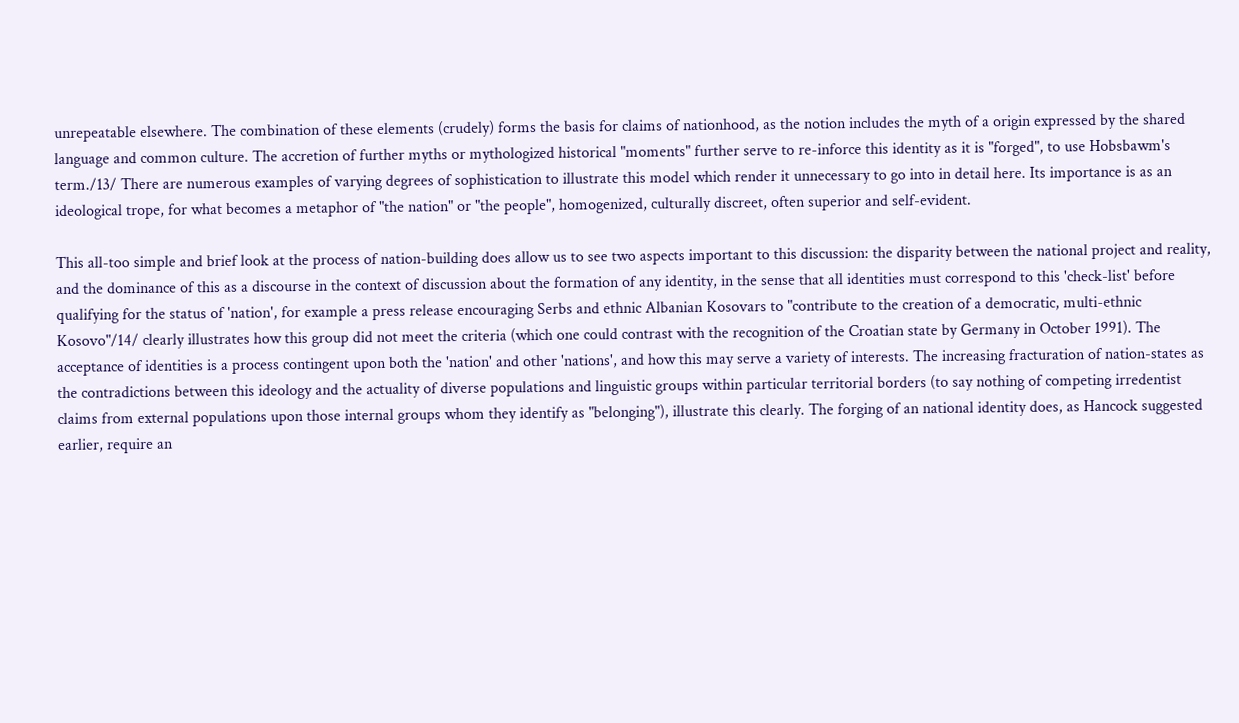unrepeatable elsewhere. The combination of these elements (crudely) forms the basis for claims of nationhood, as the notion includes the myth of a origin expressed by the shared language and common culture. The accretion of further myths or mythologized historical "moments" further serve to re-inforce this identity as it is "forged", to use Hobsbawm's term./13/ There are numerous examples of varying degrees of sophistication to illustrate this model which render it unnecessary to go into in detail here. Its importance is as an ideological trope, for what becomes a metaphor of "the nation" or "the people", homogenized, culturally discreet, often superior and self-evident.

This all-too simple and brief look at the process of nation-building does allow us to see two aspects important to this discussion: the disparity between the national project and reality, and the dominance of this as a discourse in the context of discussion about the formation of any identity, in the sense that all identities must correspond to this 'check-list' before qualifying for the status of 'nation', for example a press release encouraging Serbs and ethnic Albanian Kosovars to "contribute to the creation of a democratic, multi-ethnic Kosovo"/14/ clearly illustrates how this group did not meet the criteria (which one could contrast with the recognition of the Croatian state by Germany in October 1991). The acceptance of identities is a process contingent upon both the 'nation' and other 'nations', and how this may serve a variety of interests. The increasing fracturation of nation-states as the contradictions between this ideology and the actuality of diverse populations and linguistic groups within particular territorial borders (to say nothing of competing irredentist claims from external populations upon those internal groups whom they identify as "belonging"), illustrate this clearly. The forging of an national identity does, as Hancock suggested earlier, require an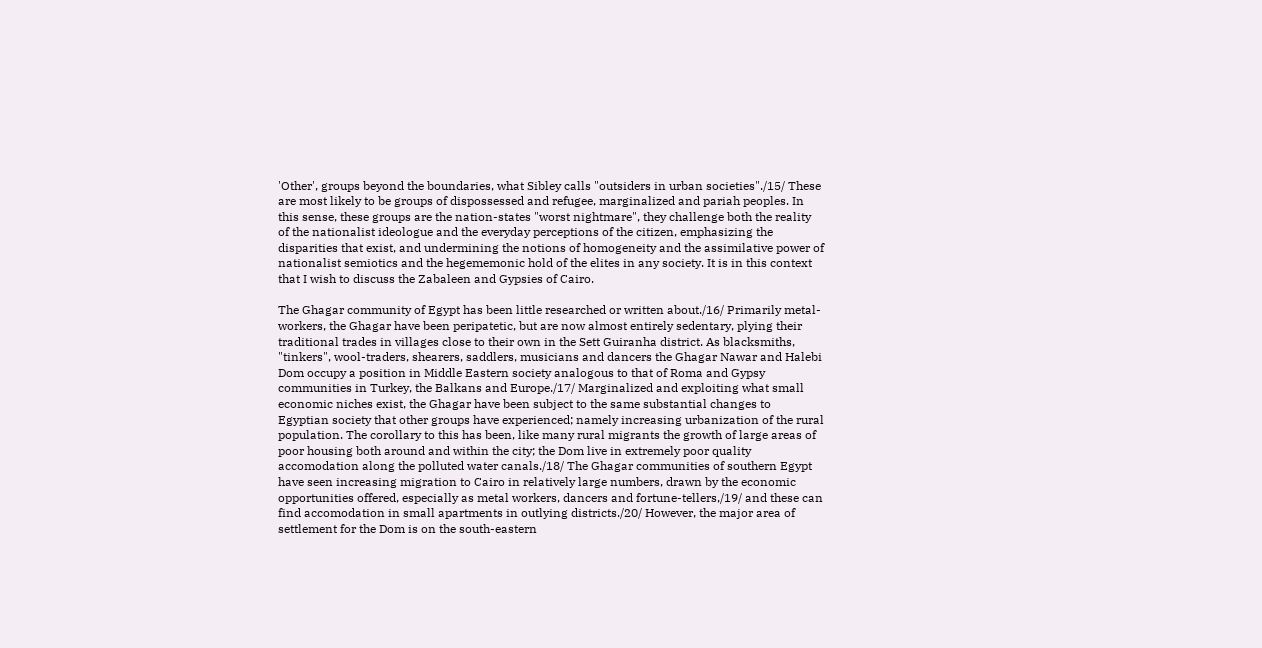'Other', groups beyond the boundaries, what Sibley calls "outsiders in urban societies"./15/ These are most likely to be groups of dispossessed and refugee, marginalized and pariah peoples. In this sense, these groups are the nation-states "worst nightmare", they challenge both the reality of the nationalist ideologue and the everyday perceptions of the citizen, emphasizing the disparities that exist, and undermining the notions of homogeneity and the assimilative power of nationalist semiotics and the hegememonic hold of the elites in any society. It is in this context that I wish to discuss the Zabaleen and Gypsies of Cairo.

The Ghagar community of Egypt has been little researched or written about./16/ Primarily metal-workers, the Ghagar have been peripatetic, but are now almost entirely sedentary, plying their traditional trades in villages close to their own in the Sett Guiranha district. As blacksmiths, "tinkers", wool-traders, shearers, saddlers, musicians and dancers the Ghagar Nawar and Halebi Dom occupy a position in Middle Eastern society analogous to that of Roma and Gypsy communities in Turkey, the Balkans and Europe./17/ Marginalized and exploiting what small economic niches exist, the Ghagar have been subject to the same substantial changes to Egyptian society that other groups have experienced; namely increasing urbanization of the rural population. The corollary to this has been, like many rural migrants the growth of large areas of poor housing both around and within the city; the Dom live in extremely poor quality accomodation along the polluted water canals./18/ The Ghagar communities of southern Egypt have seen increasing migration to Cairo in relatively large numbers, drawn by the economic opportunities offered, especially as metal workers, dancers and fortune-tellers,/19/ and these can find accomodation in small apartments in outlying districts./20/ However, the major area of settlement for the Dom is on the south-eastern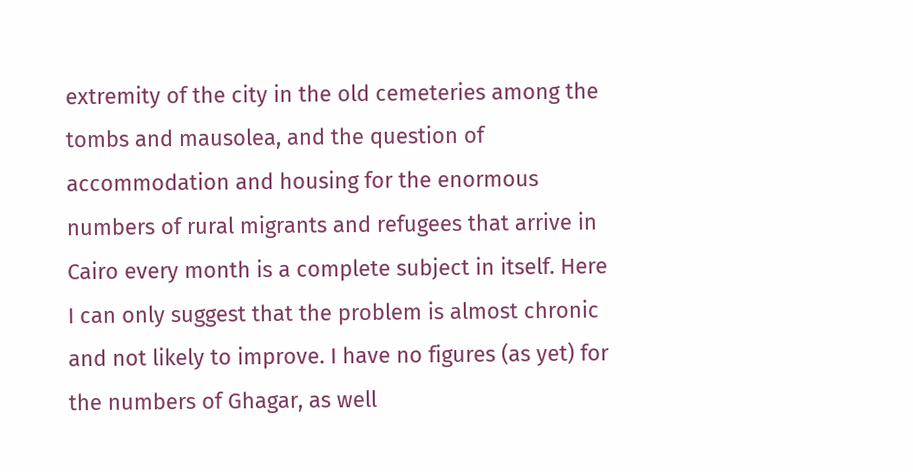extremity of the city in the old cemeteries among the tombs and mausolea, and the question of accommodation and housing for the enormous numbers of rural migrants and refugees that arrive in Cairo every month is a complete subject in itself. Here I can only suggest that the problem is almost chronic and not likely to improve. I have no figures (as yet) for the numbers of Ghagar, as well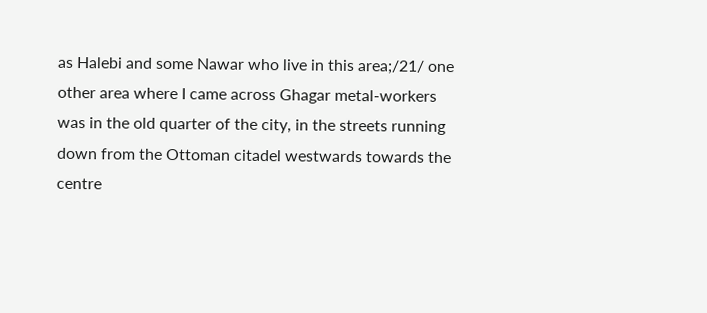as Halebi and some Nawar who live in this area;/21/ one other area where I came across Ghagar metal-workers was in the old quarter of the city, in the streets running down from the Ottoman citadel westwards towards the centre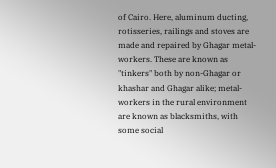of Cairo. Here, aluminum ducting, rotisseries, railings and stoves are made and repaired by Ghagar metal-workers. These are known as "tinkers" both by non-Ghagar or khashar and Ghagar alike; metal-workers in the rural environment are known as blacksmiths, with some social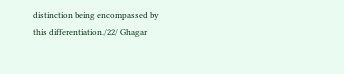distinction being encompassed by this differentiation./22/ Ghagar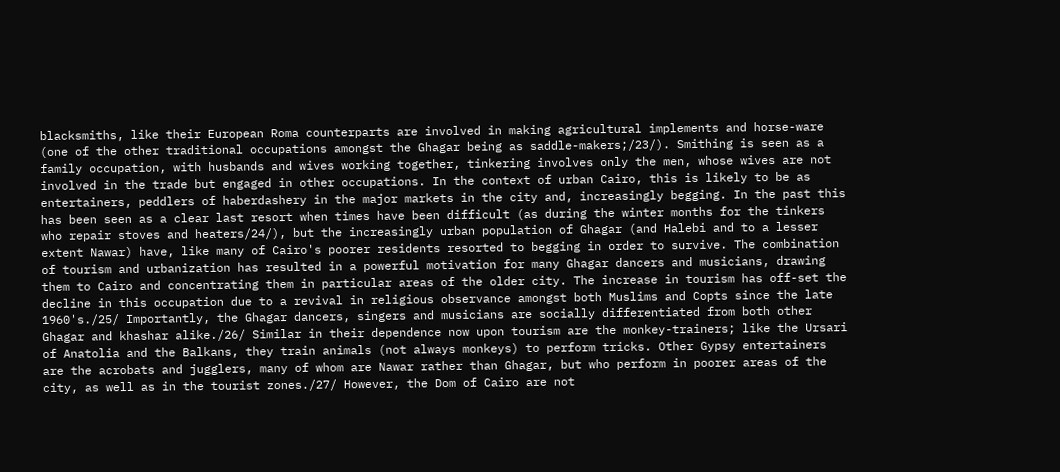blacksmiths, like their European Roma counterparts are involved in making agricultural implements and horse-ware (one of the other traditional occupations amongst the Ghagar being as saddle-makers;/23/). Smithing is seen as a family occupation, with husbands and wives working together, tinkering involves only the men, whose wives are not involved in the trade but engaged in other occupations. In the context of urban Cairo, this is likely to be as entertainers, peddlers of haberdashery in the major markets in the city and, increasingly begging. In the past this has been seen as a clear last resort when times have been difficult (as during the winter months for the tinkers who repair stoves and heaters/24/), but the increasingly urban population of Ghagar (and Halebi and to a lesser extent Nawar) have, like many of Cairo's poorer residents resorted to begging in order to survive. The combination of tourism and urbanization has resulted in a powerful motivation for many Ghagar dancers and musicians, drawing them to Cairo and concentrating them in particular areas of the older city. The increase in tourism has off-set the decline in this occupation due to a revival in religious observance amongst both Muslims and Copts since the late 1960's./25/ Importantly, the Ghagar dancers, singers and musicians are socially differentiated from both other Ghagar and khashar alike./26/ Similar in their dependence now upon tourism are the monkey-trainers; like the Ursari of Anatolia and the Balkans, they train animals (not always monkeys) to perform tricks. Other Gypsy entertainers are the acrobats and jugglers, many of whom are Nawar rather than Ghagar, but who perform in poorer areas of the city, as well as in the tourist zones./27/ However, the Dom of Cairo are not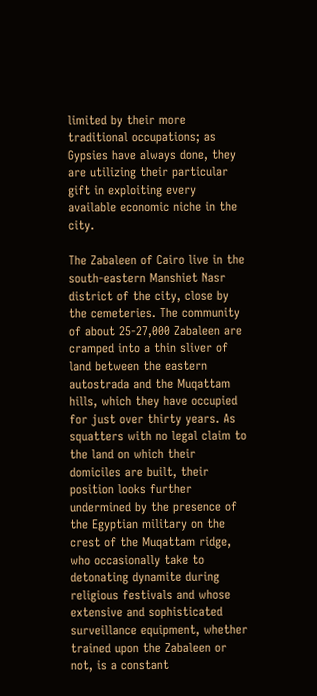limited by their more traditional occupations; as Gypsies have always done, they are utilizing their particular gift in exploiting every available economic niche in the city.

The Zabaleen of Cairo live in the south-eastern Manshiet Nasr district of the city, close by the cemeteries. The community of about 25-27,000 Zabaleen are cramped into a thin sliver of land between the eastern autostrada and the Muqattam hills, which they have occupied for just over thirty years. As squatters with no legal claim to the land on which their domiciles are built, their position looks further undermined by the presence of the Egyptian military on the crest of the Muqattam ridge, who occasionally take to detonating dynamite during religious festivals and whose extensive and sophisticated surveillance equipment, whether trained upon the Zabaleen or not, is a constant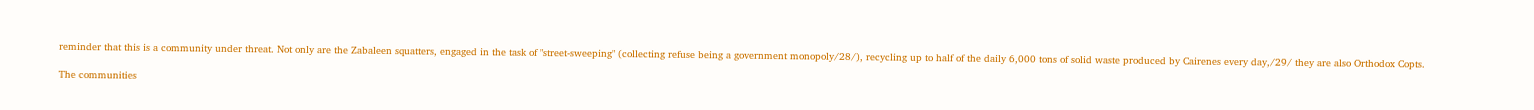reminder that this is a community under threat. Not only are the Zabaleen squatters, engaged in the task of "street-sweeping" (collecting refuse being a government monopoly/28/), recycling up to half of the daily 6,000 tons of solid waste produced by Cairenes every day,/29/ they are also Orthodox Copts.

The communities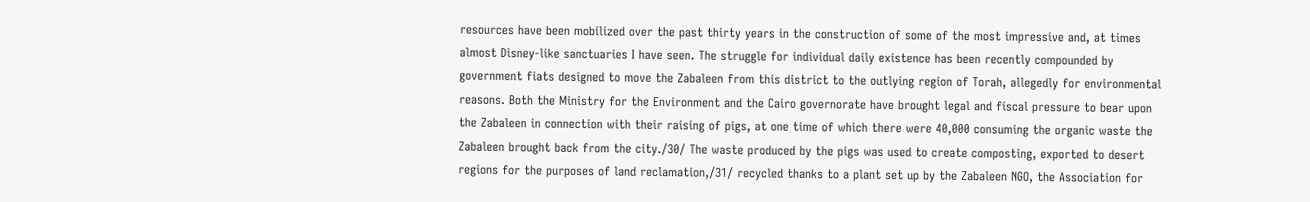resources have been mobilized over the past thirty years in the construction of some of the most impressive and, at times almost Disney-like sanctuaries I have seen. The struggle for individual daily existence has been recently compounded by government fiats designed to move the Zabaleen from this district to the outlying region of Torah, allegedly for environmental reasons. Both the Ministry for the Environment and the Cairo governorate have brought legal and fiscal pressure to bear upon the Zabaleen in connection with their raising of pigs, at one time of which there were 40,000 consuming the organic waste the Zabaleen brought back from the city./30/ The waste produced by the pigs was used to create composting, exported to desert regions for the purposes of land reclamation,/31/ recycled thanks to a plant set up by the Zabaleen NGO, the Association for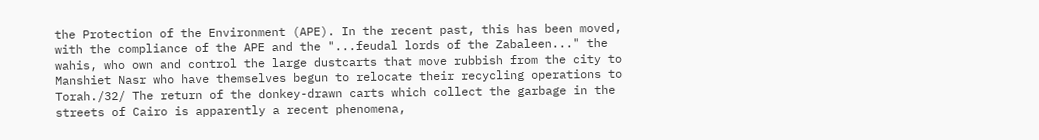the Protection of the Environment (APE). In the recent past, this has been moved, with the compliance of the APE and the "...feudal lords of the Zabaleen..." the wahis, who own and control the large dustcarts that move rubbish from the city to Manshiet Nasr who have themselves begun to relocate their recycling operations to Torah./32/ The return of the donkey-drawn carts which collect the garbage in the streets of Cairo is apparently a recent phenomena,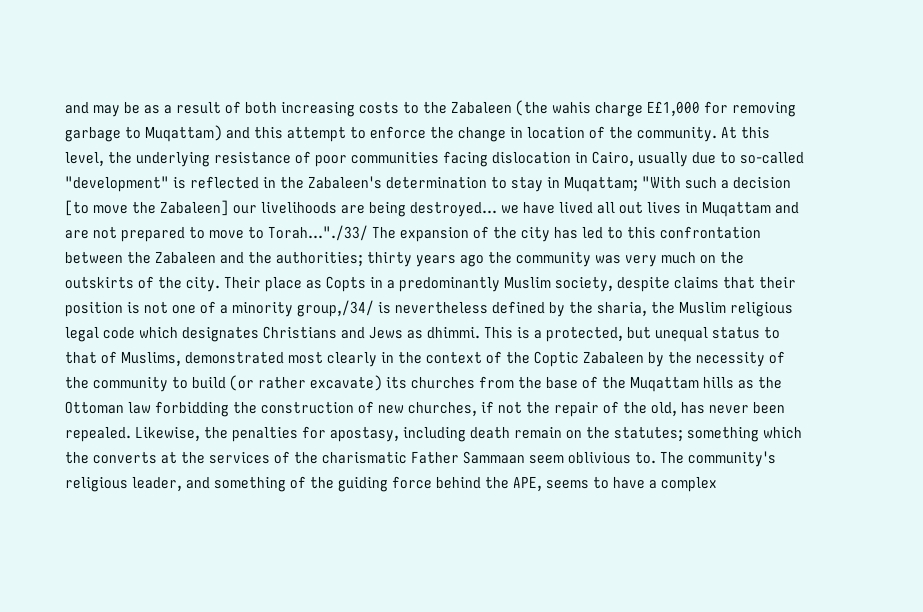and may be as a result of both increasing costs to the Zabaleen (the wahis charge E£1,000 for removing garbage to Muqattam) and this attempt to enforce the change in location of the community. At this level, the underlying resistance of poor communities facing dislocation in Cairo, usually due to so-called "development" is reflected in the Zabaleen's determination to stay in Muqattam; "With such a decision [to move the Zabaleen] our livelihoods are being destroyed... we have lived all out lives in Muqattam and are not prepared to move to Torah..."./33/ The expansion of the city has led to this confrontation between the Zabaleen and the authorities; thirty years ago the community was very much on the outskirts of the city. Their place as Copts in a predominantly Muslim society, despite claims that their position is not one of a minority group,/34/ is nevertheless defined by the sharia, the Muslim religious legal code which designates Christians and Jews as dhimmi. This is a protected, but unequal status to that of Muslims, demonstrated most clearly in the context of the Coptic Zabaleen by the necessity of the community to build (or rather excavate) its churches from the base of the Muqattam hills as the Ottoman law forbidding the construction of new churches, if not the repair of the old, has never been repealed. Likewise, the penalties for apostasy, including death remain on the statutes; something which the converts at the services of the charismatic Father Sammaan seem oblivious to. The community's religious leader, and something of the guiding force behind the APE, seems to have a complex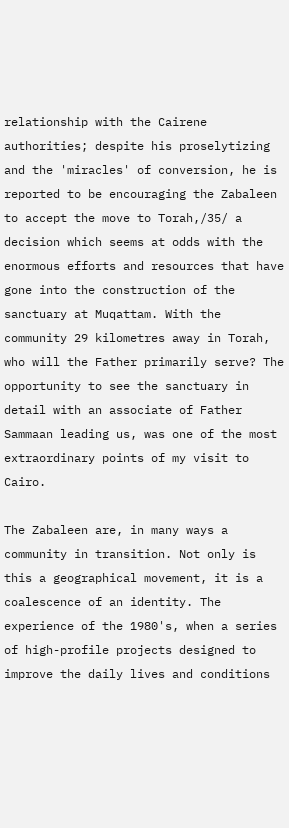relationship with the Cairene authorities; despite his proselytizing and the 'miracles' of conversion, he is reported to be encouraging the Zabaleen to accept the move to Torah,/35/ a decision which seems at odds with the enormous efforts and resources that have gone into the construction of the sanctuary at Muqattam. With the community 29 kilometres away in Torah, who will the Father primarily serve? The opportunity to see the sanctuary in detail with an associate of Father Sammaan leading us, was one of the most extraordinary points of my visit to Cairo.

The Zabaleen are, in many ways a community in transition. Not only is this a geographical movement, it is a coalescence of an identity. The experience of the 1980's, when a series of high-profile projects designed to improve the daily lives and conditions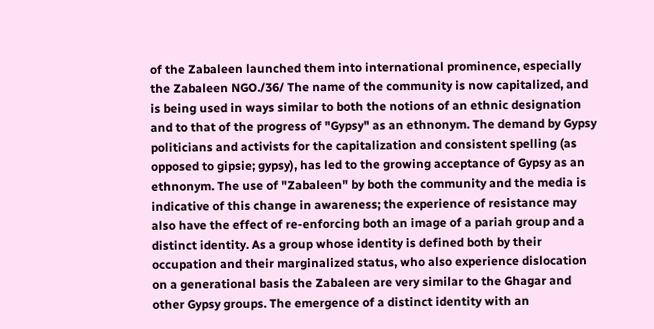of the Zabaleen launched them into international prominence, especially the Zabaleen NGO./36/ The name of the community is now capitalized, and is being used in ways similar to both the notions of an ethnic designation and to that of the progress of "Gypsy" as an ethnonym. The demand by Gypsy politicians and activists for the capitalization and consistent spelling (as opposed to gipsie; gypsy), has led to the growing acceptance of Gypsy as an ethnonym. The use of "Zabaleen" by both the community and the media is indicative of this change in awareness; the experience of resistance may also have the effect of re-enforcing both an image of a pariah group and a distinct identity. As a group whose identity is defined both by their occupation and their marginalized status, who also experience dislocation on a generational basis the Zabaleen are very similar to the Ghagar and other Gypsy groups. The emergence of a distinct identity with an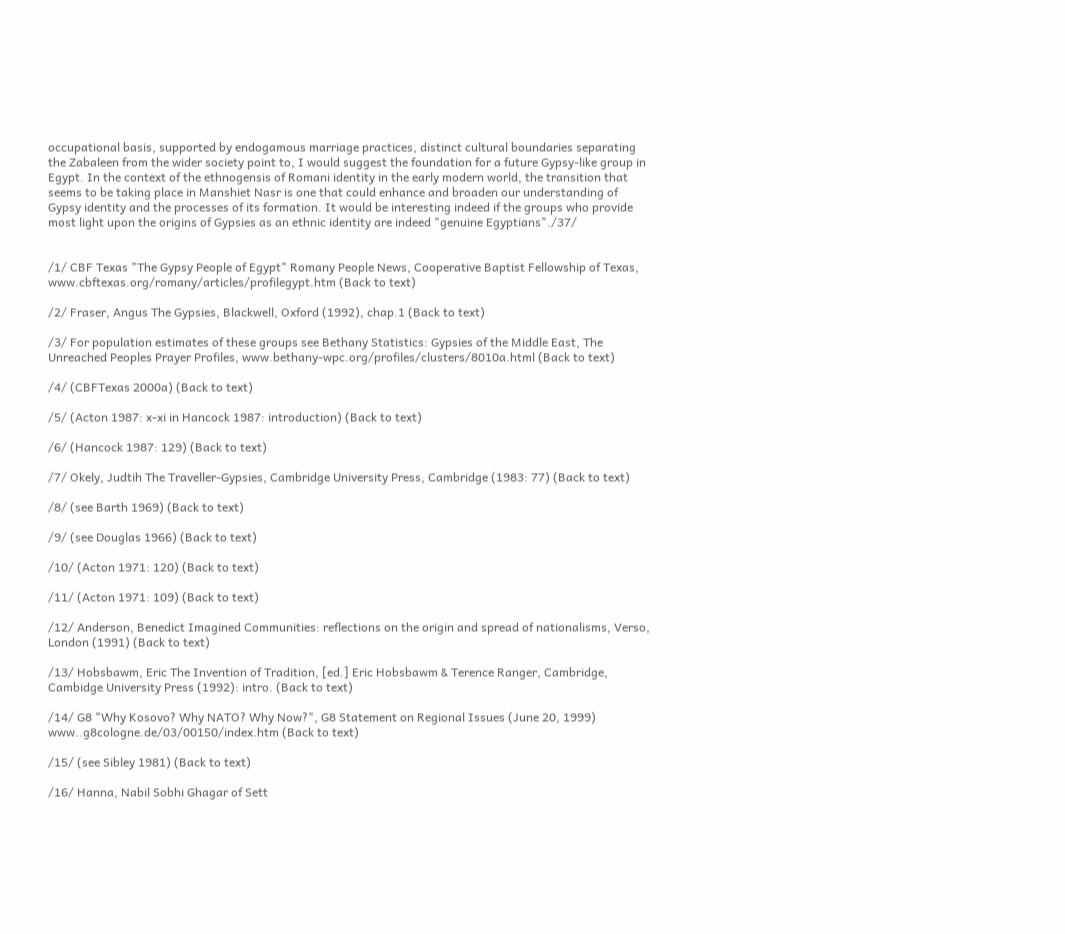occupational basis, supported by endogamous marriage practices, distinct cultural boundaries separating the Zabaleen from the wider society point to, I would suggest the foundation for a future Gypsy-like group in Egypt. In the context of the ethnogensis of Romani identity in the early modern world, the transition that seems to be taking place in Manshiet Nasr is one that could enhance and broaden our understanding of Gypsy identity and the processes of its formation. It would be interesting indeed if the groups who provide most light upon the origins of Gypsies as an ethnic identity are indeed "genuine Egyptians"./37/


/1/ CBF Texas "The Gypsy People of Egypt" Romany People News, Cooperative Baptist Fellowship of Texas, www.cbftexas.org/romany/articles/profilegypt.htm (Back to text)

/2/ Fraser, Angus The Gypsies, Blackwell, Oxford (1992), chap.1 (Back to text)

/3/ For population estimates of these groups see Bethany Statistics: Gypsies of the Middle East, The Unreached Peoples Prayer Profiles, www.bethany-wpc.org/profiles/clusters/8010a.html (Back to text)

/4/ (CBFTexas 2000a) (Back to text)

/5/ (Acton 1987: x-xi in Hancock 1987: introduction) (Back to text)

/6/ (Hancock 1987: 129) (Back to text)

/7/ Okely, Judtih The Traveller-Gypsies, Cambridge University Press, Cambridge (1983: 77) (Back to text)

/8/ (see Barth 1969) (Back to text)

/9/ (see Douglas 1966) (Back to text)

/10/ (Acton 1971: 120) (Back to text)

/11/ (Acton 1971: 109) (Back to text)

/12/ Anderson, Benedict Imagined Communities: reflections on the origin and spread of nationalisms, Verso, London (1991) (Back to text)

/13/ Hobsbawm, Eric The Invention of Tradition, [ed.] Eric Hobsbawm & Terence Ranger, Cambridge, Cambidge University Press (1992): intro. (Back to text)

/14/ G8 "Why Kosovo? Why NATO? Why Now?", G8 Statement on Regional Issues (June 20, 1999) www..g8cologne.de/03/00150/index.htm (Back to text)

/15/ (see Sibley 1981) (Back to text)

/16/ Hanna, Nabil Sobhi Ghagar of Sett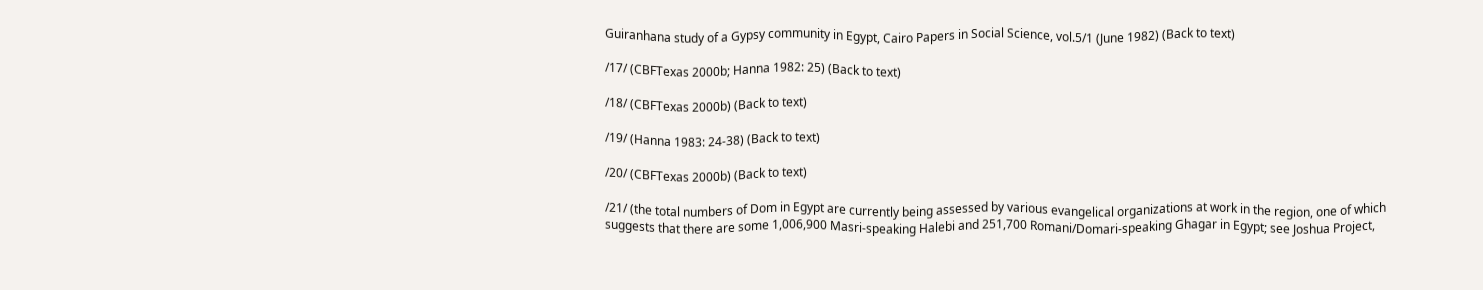Guiranhana study of a Gypsy community in Egypt, Cairo Papers in Social Science, vol.5/1 (June 1982) (Back to text)

/17/ (CBFTexas 2000b; Hanna 1982: 25) (Back to text)

/18/ (CBFTexas 2000b) (Back to text)

/19/ (Hanna 1983: 24-38) (Back to text)

/20/ (CBFTexas 2000b) (Back to text)

/21/ (the total numbers of Dom in Egypt are currently being assessed by various evangelical organizations at work in the region, one of which suggests that there are some 1,006,900 Masri-speaking Halebi and 251,700 Romani/Domari-speaking Ghagar in Egypt; see Joshua Project,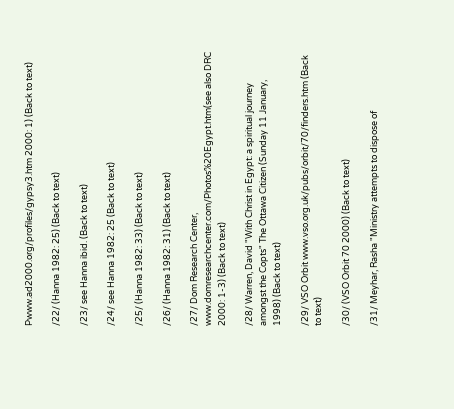Pwww.ad2000.org/profiles/gypsy3.htm 2000: 1) (Back to text)

/22/ (Hanna 1982: 25) (Back to text)

/23/ see Hanna ibid. (Back to text)

/24/ see Hanna 1982: 25 (Back to text)

/25/ (Hanna 1982: 33) (Back to text)

/26/ (Hanna 1982: 31) (Back to text)

/27/ Dom Research Center, www.domresearchcenter.com/Photos%20Egypt.htm(see also DRC 2000: 1-3) (Back to text)

/28/ Warren, David "With Christ in Egypt: a spiritual journey amongst the Copts" The Ottawa Citizen (Sunday 11 January, 1998) (Back to text)

/29/ VSO Orbit www.vso.org.uk/pubs/orbit/70/finders.htm (Back to text)

/30/ (VSO Orbit 70 2000) (Back to text)

/31/ Meyhar, Rasha "Ministry attempts to dispose of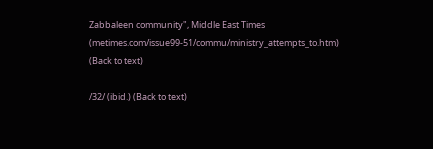Zabbaleen community", Middle East Times (metimes.com/issue99-51/commu/ministry_attempts_to.htm) (Back to text)

/32/ (ibid.) (Back to text)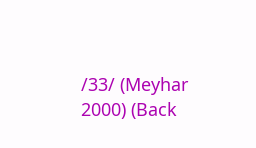/33/ (Meyhar 2000) (Back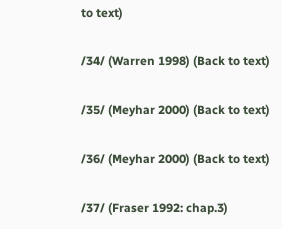to text)

/34/ (Warren 1998) (Back to text)

/35/ (Meyhar 2000) (Back to text)

/36/ (Meyhar 2000) (Back to text)

/37/ (Fraser 1992: chap.3)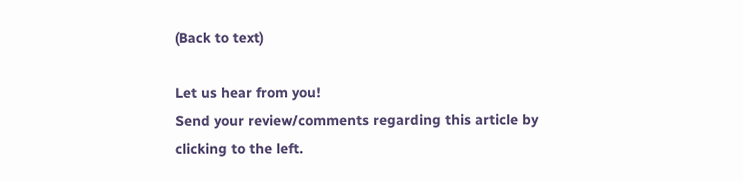(Back to text)

Let us hear from you!
Send your review/comments regarding this article by clicking to the left.